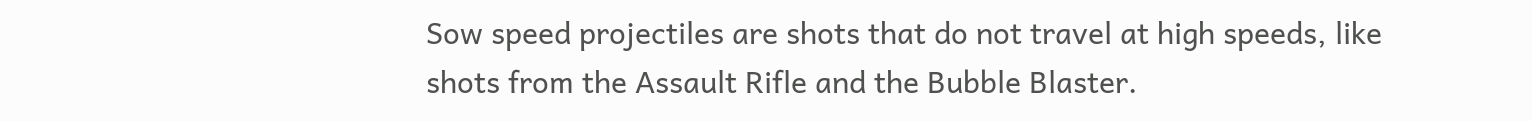Sow speed projectiles are shots that do not travel at high speeds, like shots from the Assault Rifle and the Bubble Blaster.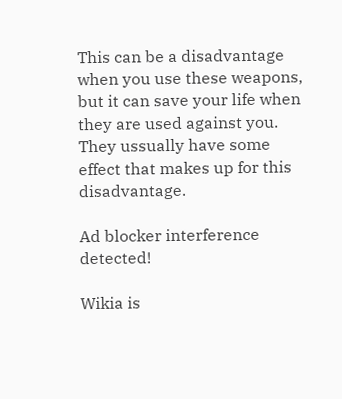This can be a disadvantage when you use these weapons, but it can save your life when they are used against you. They ussually have some effect that makes up for this disadvantage.

Ad blocker interference detected!

Wikia is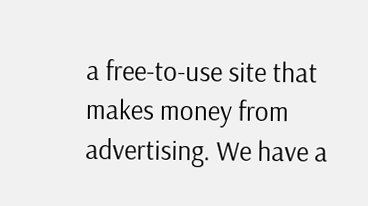a free-to-use site that makes money from advertising. We have a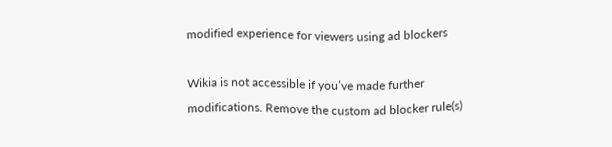modified experience for viewers using ad blockers

Wikia is not accessible if you’ve made further modifications. Remove the custom ad blocker rule(s)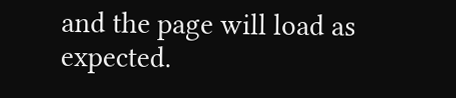and the page will load as expected.